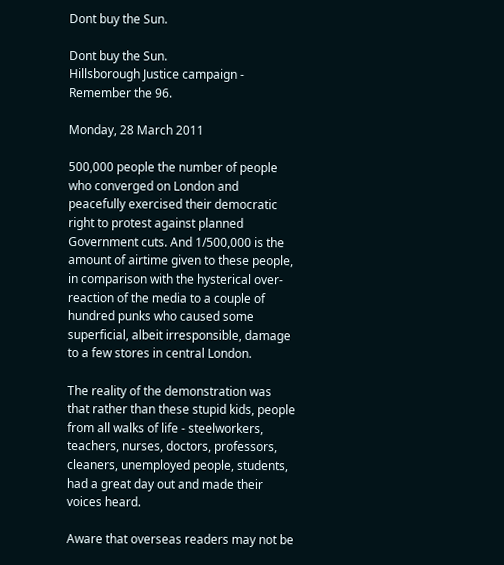Dont buy the Sun.

Dont buy the Sun.
Hillsborough Justice campaign - Remember the 96.

Monday, 28 March 2011

500,000 people the number of people who converged on London and peacefully exercised their democratic right to protest against planned Government cuts. And 1/500,000 is the amount of airtime given to these people, in comparison with the hysterical over-reaction of the media to a couple of hundred punks who caused some superficial, albeit irresponsible, damage to a few stores in central London.

The reality of the demonstration was that rather than these stupid kids, people from all walks of life - steelworkers, teachers, nurses, doctors, professors, cleaners, unemployed people, students, had a great day out and made their voices heard.

Aware that overseas readers may not be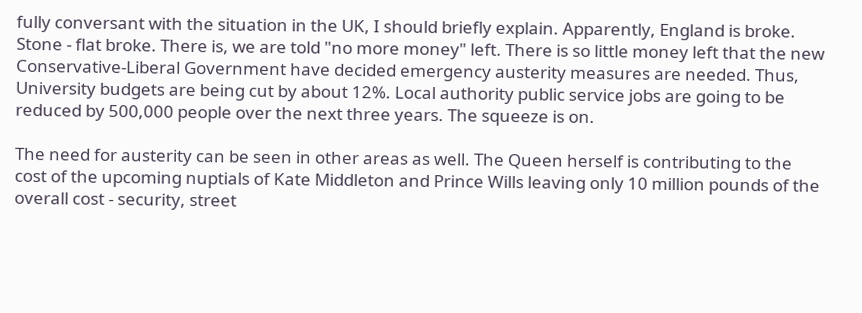fully conversant with the situation in the UK, I should briefly explain. Apparently, England is broke. Stone - flat broke. There is, we are told "no more money" left. There is so little money left that the new Conservative-Liberal Government have decided emergency austerity measures are needed. Thus, University budgets are being cut by about 12%. Local authority public service jobs are going to be reduced by 500,000 people over the next three years. The squeeze is on.

The need for austerity can be seen in other areas as well. The Queen herself is contributing to the cost of the upcoming nuptials of Kate Middleton and Prince Wills leaving only 10 million pounds of the overall cost - security, street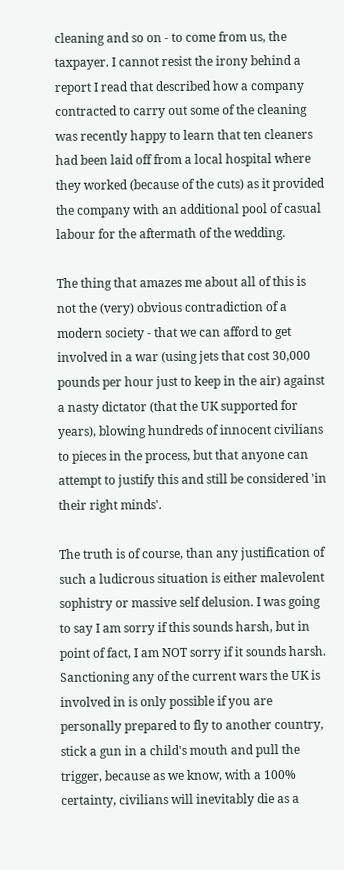cleaning and so on - to come from us, the taxpayer. I cannot resist the irony behind a report I read that described how a company contracted to carry out some of the cleaning was recently happy to learn that ten cleaners had been laid off from a local hospital where they worked (because of the cuts) as it provided the company with an additional pool of casual labour for the aftermath of the wedding.

The thing that amazes me about all of this is not the (very) obvious contradiction of a modern society - that we can afford to get involved in a war (using jets that cost 30,000 pounds per hour just to keep in the air) against a nasty dictator (that the UK supported for years), blowing hundreds of innocent civilians to pieces in the process, but that anyone can attempt to justify this and still be considered 'in their right minds'.

The truth is of course, than any justification of such a ludicrous situation is either malevolent sophistry or massive self delusion. I was going to say I am sorry if this sounds harsh, but in point of fact, I am NOT sorry if it sounds harsh. Sanctioning any of the current wars the UK is involved in is only possible if you are personally prepared to fly to another country, stick a gun in a child's mouth and pull the trigger, because as we know, with a 100% certainty, civilians will inevitably die as a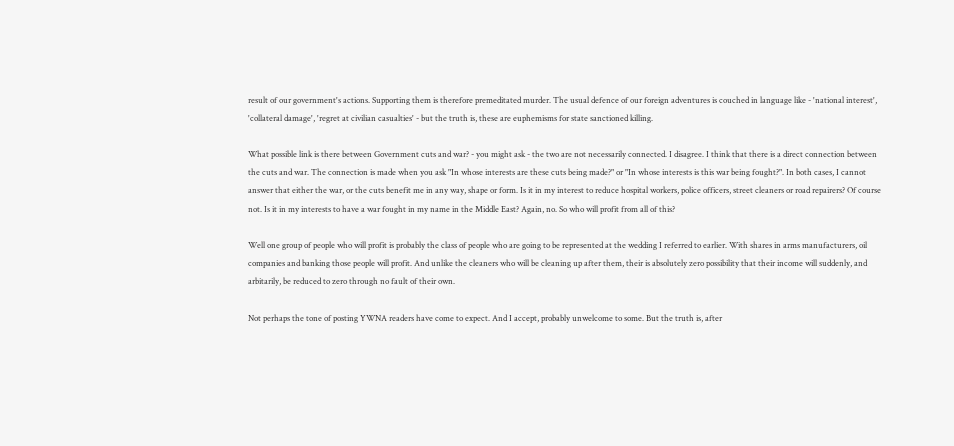result of our government's actions. Supporting them is therefore premeditated murder. The usual defence of our foreign adventures is couched in language like - 'national interest', 'collateral damage', 'regret at civilian casualties' - but the truth is, these are euphemisms for state sanctioned killing.

What possible link is there between Government cuts and war? - you might ask - the two are not necessarily connected. I disagree. I think that there is a direct connection between the cuts and war. The connection is made when you ask "In whose interests are these cuts being made?" or "In whose interests is this war being fought?". In both cases, I cannot answer that either the war, or the cuts benefit me in any way, shape or form. Is it in my interest to reduce hospital workers, police officers, street cleaners or road repairers? Of course not. Is it in my interests to have a war fought in my name in the Middle East? Again, no. So who will profit from all of this?

Well one group of people who will profit is probably the class of people who are going to be represented at the wedding I referred to earlier. With shares in arms manufacturers, oil companies and banking those people will profit. And unlike the cleaners who will be cleaning up after them, their is absolutely zero possibility that their income will suddenly, and arbitarily, be reduced to zero through no fault of their own.

Not perhaps the tone of posting YWNA readers have come to expect. And I accept, probably unwelcome to some. But the truth is, after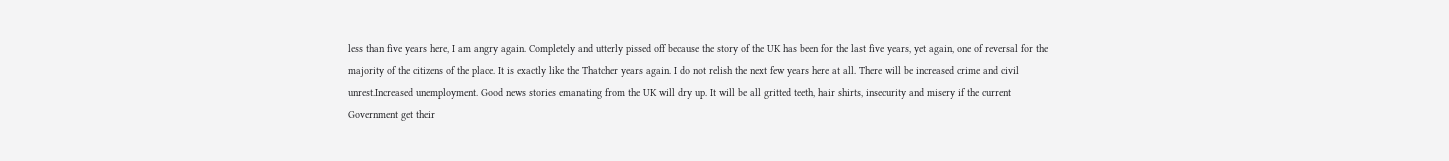less than five years here, I am angry again. Completely and utterly pissed off because the story of the UK has been for the last five years, yet again, one of reversal for the majority of the citizens of the place. It is exactly like the Thatcher years again. I do not relish the next few years here at all. There will be increased crime and civil unrest.Increased unemployment. Good news stories emanating from the UK will dry up. It will be all gritted teeth, hair shirts, insecurity and misery if the current Government get their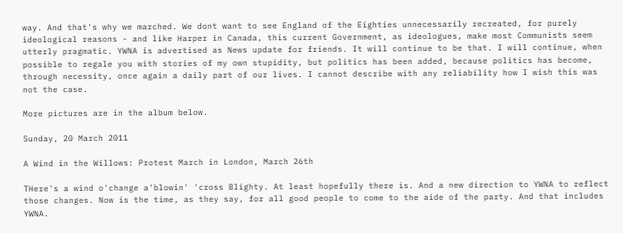way. And that's why we marched. We dont want to see England of the Eighties unnecessarily recreated, for purely ideological reasons - and like Harper in Canada, this current Government, as ideologues, make most Communists seem utterly pragmatic. YWNA is advertised as News update for friends. It will continue to be that. I will continue, when possible to regale you with stories of my own stupidity, but politics has been added, because politics has become, through necessity, once again a daily part of our lives. I cannot describe with any reliability how I wish this was not the case.

More pictures are in the album below.

Sunday, 20 March 2011

A Wind in the Willows: Protest March in London, March 26th

THere's a wind o'change a'blowin' 'cross Blighty. At least hopefully there is. And a new direction to YWNA to reflect those changes. Now is the time, as they say, for all good people to come to the aide of the party. And that includes YWNA.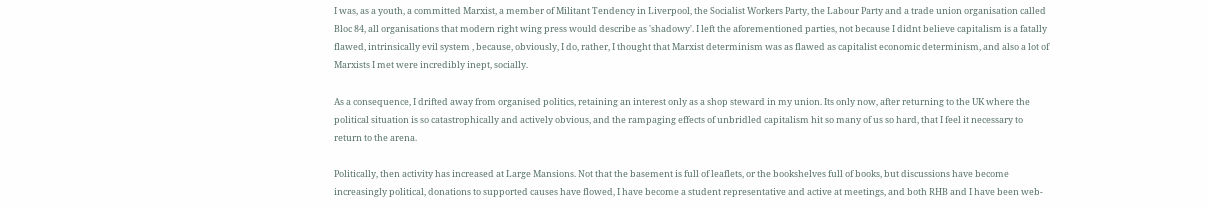I was, as a youth, a committed Marxist, a member of Militant Tendency in Liverpool, the Socialist Workers Party, the Labour Party and a trade union organisation called Bloc 84, all organisations that modern right wing press would describe as 'shadowy'. I left the aforementioned parties, not because I didnt believe capitalism is a fatally flawed, intrinsically evil system , because, obviously, I do, rather, I thought that Marxist determinism was as flawed as capitalist economic determinism, and also a lot of Marxists I met were incredibly inept, socially.

As a consequence, I drifted away from organised politics, retaining an interest only as a shop steward in my union. Its only now, after returning to the UK where the political situation is so catastrophically and actively obvious, and the rampaging effects of unbridled capitalism hit so many of us so hard, that I feel it necessary to return to the arena.

Politically, then activity has increased at Large Mansions. Not that the basement is full of leaflets, or the bookshelves full of books, but discussions have become increasingly political, donations to supported causes have flowed, I have become a student representative and active at meetings, and both RHB and I have been web-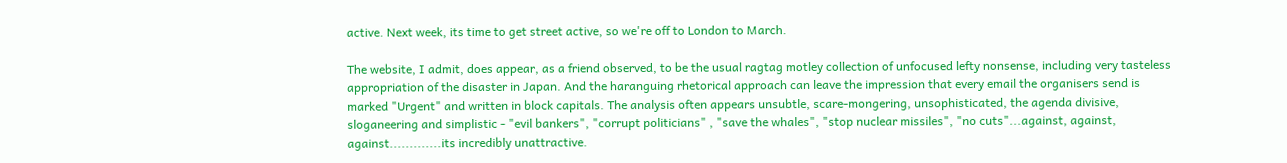active. Next week, its time to get street active, so we're off to London to March.

The website, I admit, does appear, as a friend observed, to be the usual ragtag motley collection of unfocused lefty nonsense, including very tasteless appropriation of the disaster in Japan. And the haranguing rhetorical approach can leave the impression that every email the organisers send is marked "Urgent" and written in block capitals. The analysis often appears unsubtle, scare-mongering, unsophisticated, the agenda divisive, sloganeering and simplistic - "evil bankers", "corrupt politicians" , "save the whales", "stop nuclear missiles", "no cuts"...against, against, against.............its incredibly unattractive.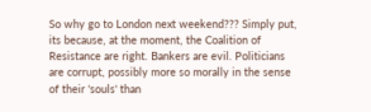So why go to London next weekend??? Simply put, its because, at the moment, the Coalition of Resistance are right. Bankers are evil. Politicians are corrupt, possibly more so morally in the sense of their 'souls' than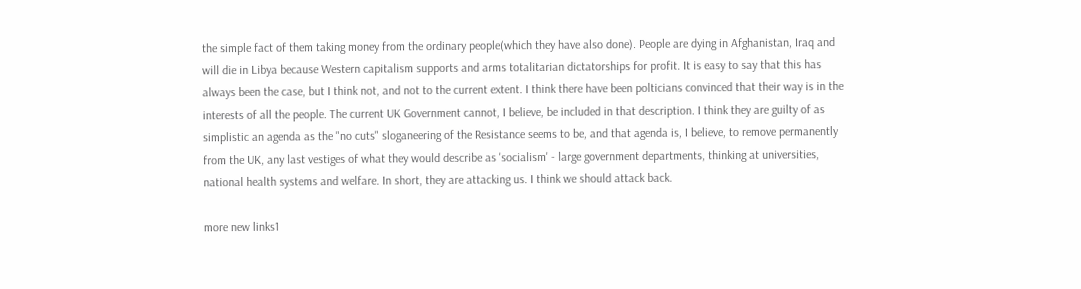the simple fact of them taking money from the ordinary people(which they have also done). People are dying in Afghanistan, Iraq and will die in Libya because Western capitalism supports and arms totalitarian dictatorships for profit. It is easy to say that this has always been the case, but I think not, and not to the current extent. I think there have been polticians convinced that their way is in the interests of all the people. The current UK Government cannot, I believe, be included in that description. I think they are guilty of as simplistic an agenda as the "no cuts" sloganeering of the Resistance seems to be, and that agenda is, I believe, to remove permanently from the UK, any last vestiges of what they would describe as 'socialism' - large government departments, thinking at universities, national health systems and welfare. In short, they are attacking us. I think we should attack back.

more new links1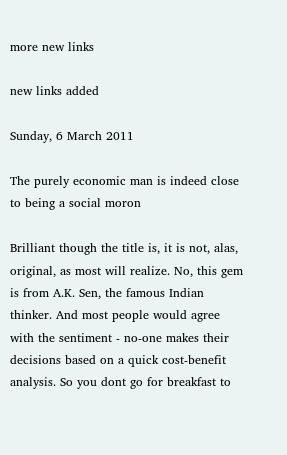more new links

new links added

Sunday, 6 March 2011

The purely economic man is indeed close to being a social moron

Brilliant though the title is, it is not, alas, original, as most will realize. No, this gem is from A.K. Sen, the famous Indian thinker. And most people would agree with the sentiment - no-one makes their decisions based on a quick cost-benefit analysis. So you dont go for breakfast to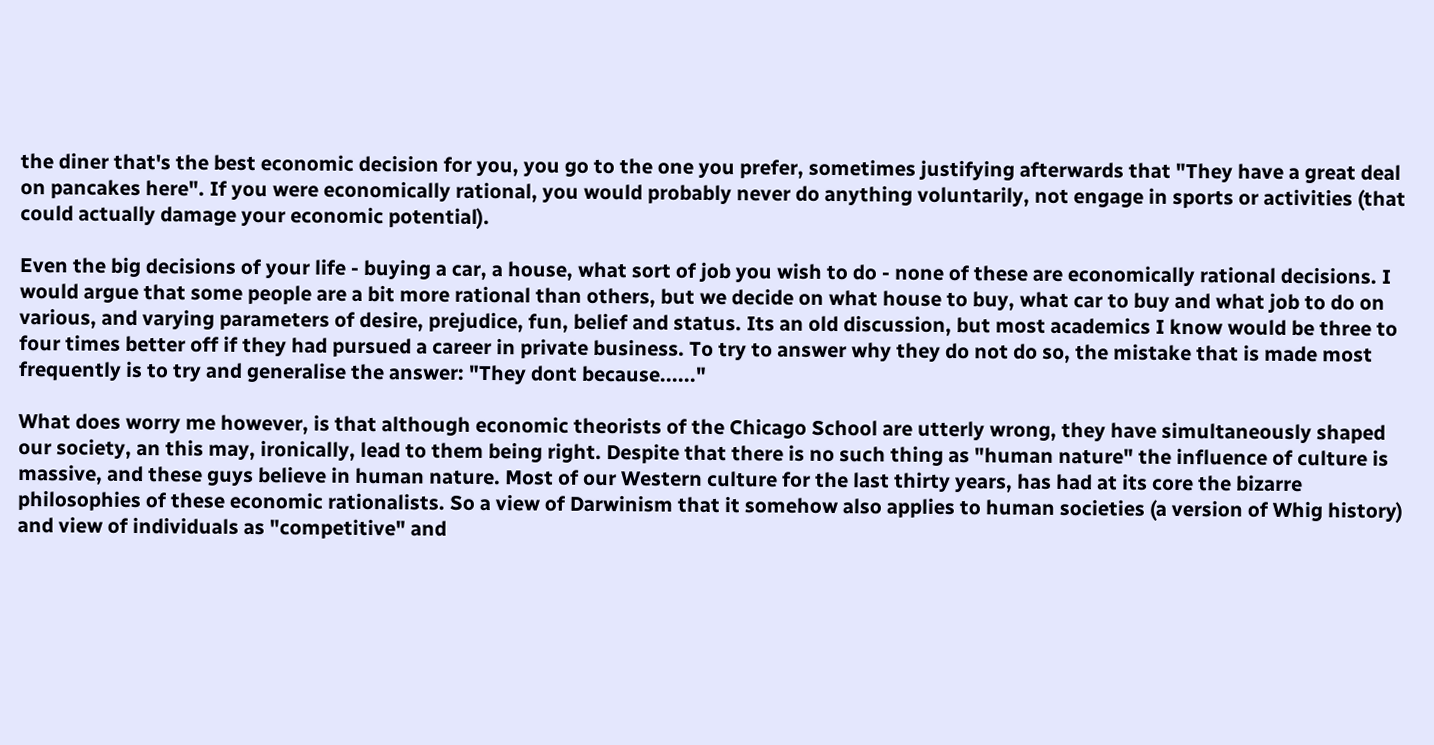the diner that's the best economic decision for you, you go to the one you prefer, sometimes justifying afterwards that "They have a great deal on pancakes here". If you were economically rational, you would probably never do anything voluntarily, not engage in sports or activities (that could actually damage your economic potential).

Even the big decisions of your life - buying a car, a house, what sort of job you wish to do - none of these are economically rational decisions. I would argue that some people are a bit more rational than others, but we decide on what house to buy, what car to buy and what job to do on various, and varying parameters of desire, prejudice, fun, belief and status. Its an old discussion, but most academics I know would be three to four times better off if they had pursued a career in private business. To try to answer why they do not do so, the mistake that is made most frequently is to try and generalise the answer: "They dont because......"

What does worry me however, is that although economic theorists of the Chicago School are utterly wrong, they have simultaneously shaped our society, an this may, ironically, lead to them being right. Despite that there is no such thing as "human nature" the influence of culture is massive, and these guys believe in human nature. Most of our Western culture for the last thirty years, has had at its core the bizarre philosophies of these economic rationalists. So a view of Darwinism that it somehow also applies to human societies (a version of Whig history) and view of individuals as "competitive" and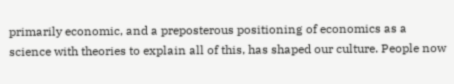primarily economic, and a preposterous positioning of economics as a science with theories to explain all of this, has shaped our culture. People now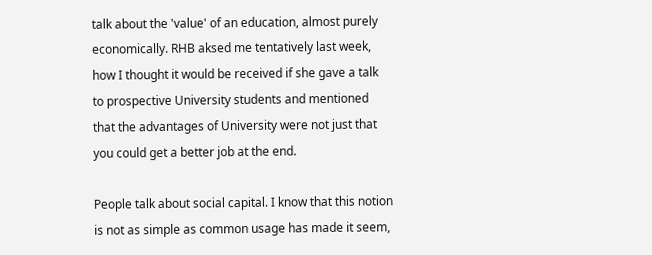talk about the 'value' of an education, almost purely economically. RHB aksed me tentatively last week, how I thought it would be received if she gave a talk to prospective University students and mentioned that the advantages of University were not just that you could get a better job at the end.

People talk about social capital. I know that this notion is not as simple as common usage has made it seem,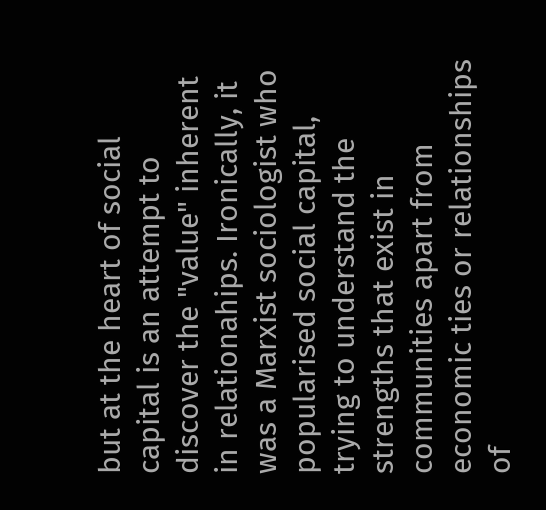but at the heart of social capital is an attempt to discover the "value" inherent in relationahips. Ironically, it was a Marxist sociologist who popularised social capital, trying to understand the strengths that exist in communities apart from economic ties or relationships of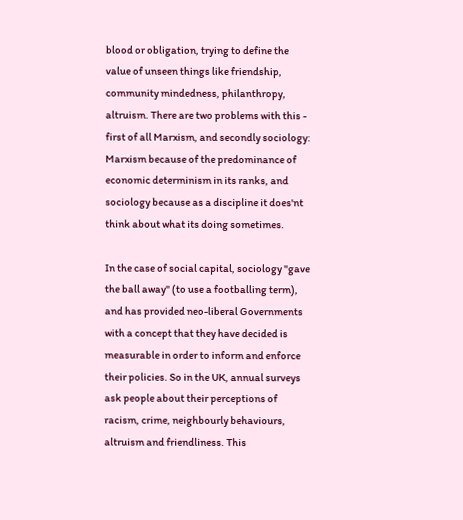blood or obligation, trying to define the value of unseen things like friendship, community mindedness, philanthropy, altruism. There are two problems with this - first of all Marxism, and secondly sociology: Marxism because of the predominance of economic determinism in its ranks, and sociology because as a discipline it does'nt think about what its doing sometimes.

In the case of social capital, sociology "gave the ball away" (to use a footballing term), and has provided neo-liberal Governments with a concept that they have decided is measurable in order to inform and enforce their policies. So in the UK, annual surveys ask people about their perceptions of racism, crime, neighbourly behaviours, altruism and friendliness. This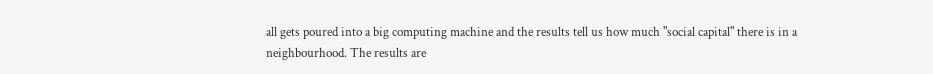all gets poured into a big computing machine and the results tell us how much "social capital" there is in a neighbourhood. The results are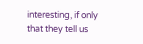interesting, if only that they tell us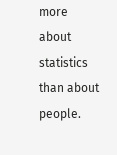more about statistics than about people.